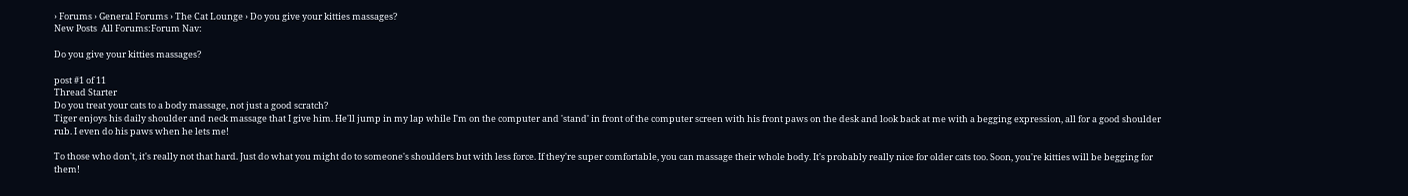› Forums › General Forums › The Cat Lounge › Do you give your kitties massages?
New Posts  All Forums:Forum Nav:

Do you give your kitties massages?

post #1 of 11
Thread Starter
Do you treat your cats to a body massage, not just a good scratch?
Tiger enjoys his daily shoulder and neck massage that I give him. He'll jump in my lap while I'm on the computer and 'stand' in front of the computer screen with his front paws on the desk and look back at me with a begging expression, all for a good shoulder rub. I even do his paws when he lets me!

To those who don't, it's really not that hard. Just do what you might do to someone's shoulders but with less force. If they're super comfortable, you can massage their whole body. It's probably really nice for older cats too. Soon, you're kitties will be begging for them!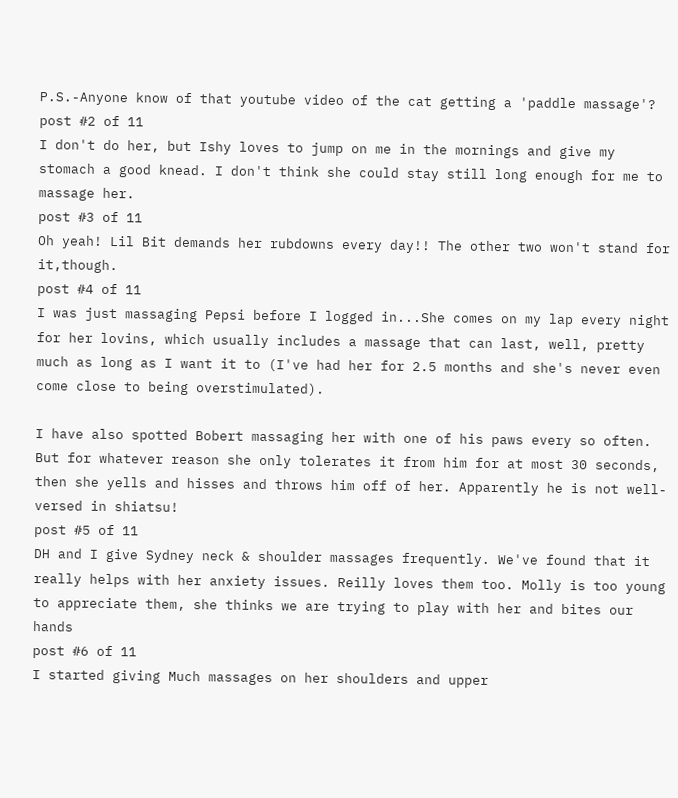P.S.-Anyone know of that youtube video of the cat getting a 'paddle massage'?
post #2 of 11
I don't do her, but Ishy loves to jump on me in the mornings and give my stomach a good knead. I don't think she could stay still long enough for me to massage her.
post #3 of 11
Oh yeah! Lil Bit demands her rubdowns every day!! The other two won't stand for it,though.
post #4 of 11
I was just massaging Pepsi before I logged in...She comes on my lap every night for her lovins, which usually includes a massage that can last, well, pretty much as long as I want it to (I've had her for 2.5 months and she's never even come close to being overstimulated).

I have also spotted Bobert massaging her with one of his paws every so often. But for whatever reason she only tolerates it from him for at most 30 seconds, then she yells and hisses and throws him off of her. Apparently he is not well-versed in shiatsu!
post #5 of 11
DH and I give Sydney neck & shoulder massages frequently. We've found that it really helps with her anxiety issues. Reilly loves them too. Molly is too young to appreciate them, she thinks we are trying to play with her and bites our hands
post #6 of 11
I started giving Much massages on her shoulders and upper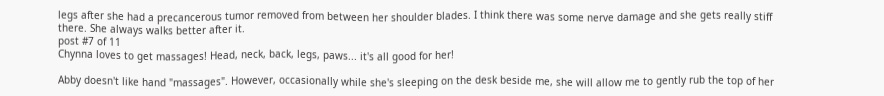legs after she had a precancerous tumor removed from between her shoulder blades. I think there was some nerve damage and she gets really stiff there. She always walks better after it.
post #7 of 11
Chynna loves to get massages! Head, neck, back, legs, paws... it's all good for her!

Abby doesn't like hand "massages". However, occasionally while she's sleeping on the desk beside me, she will allow me to gently rub the top of her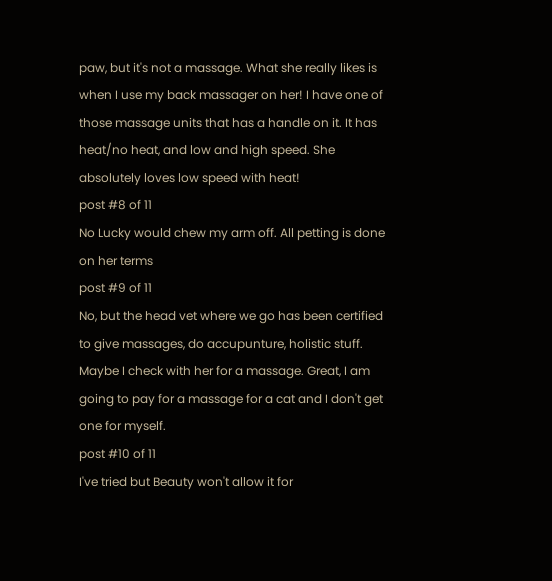paw, but it's not a massage. What she really likes is when I use my back massager on her! I have one of those massage units that has a handle on it. It has heat/no heat, and low and high speed. She absolutely loves low speed with heat!
post #8 of 11
No Lucky would chew my arm off. All petting is done on her terms
post #9 of 11
No, but the head vet where we go has been certified to give massages, do accupunture, holistic stuff. Maybe I check with her for a massage. Great, I am going to pay for a massage for a cat and I don't get one for myself.
post #10 of 11
I've tried but Beauty won't allow it for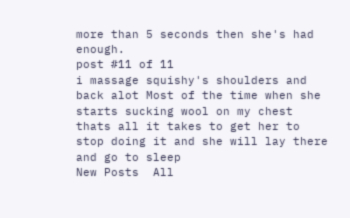more than 5 seconds then she's had enough.
post #11 of 11
i massage squishy's shoulders and back alot Most of the time when she starts sucking wool on my chest thats all it takes to get her to stop doing it and she will lay there and go to sleep
New Posts  All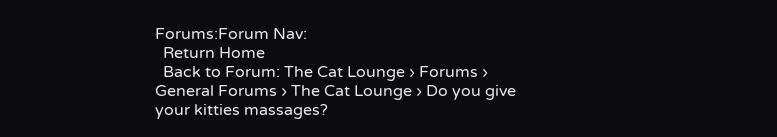Forums:Forum Nav:
  Return Home
  Back to Forum: The Cat Lounge › Forums › General Forums › The Cat Lounge › Do you give your kitties massages?